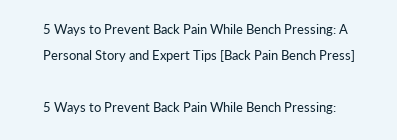5 Ways to Prevent Back Pain While Bench Pressing: A Personal Story and Expert Tips [Back Pain Bench Press]

5 Ways to Prevent Back Pain While Bench Pressing: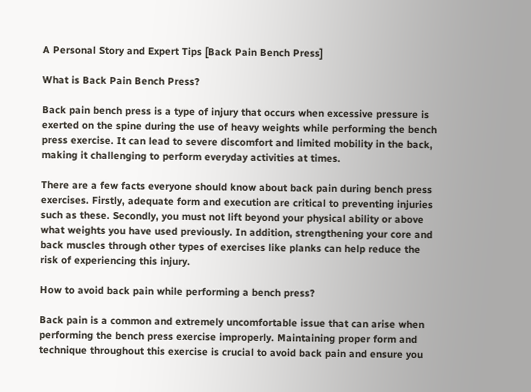A Personal Story and Expert Tips [Back Pain Bench Press]

What is Back Pain Bench Press?

Back pain bench press is a type of injury that occurs when excessive pressure is exerted on the spine during the use of heavy weights while performing the bench press exercise. It can lead to severe discomfort and limited mobility in the back, making it challenging to perform everyday activities at times.

There are a few facts everyone should know about back pain during bench press exercises. Firstly, adequate form and execution are critical to preventing injuries such as these. Secondly, you must not lift beyond your physical ability or above what weights you have used previously. In addition, strengthening your core and back muscles through other types of exercises like planks can help reduce the risk of experiencing this injury.

How to avoid back pain while performing a bench press?

Back pain is a common and extremely uncomfortable issue that can arise when performing the bench press exercise improperly. Maintaining proper form and technique throughout this exercise is crucial to avoid back pain and ensure you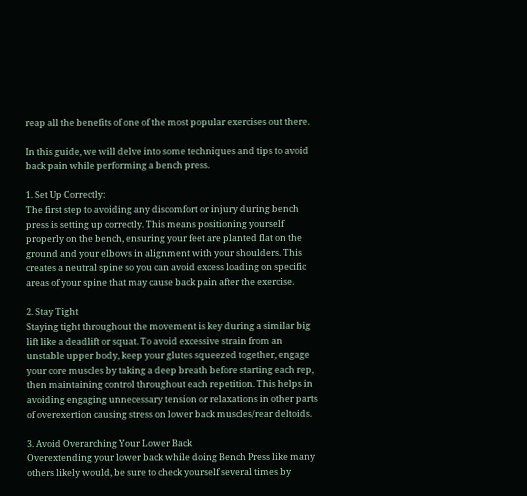reap all the benefits of one of the most popular exercises out there.

In this guide, we will delve into some techniques and tips to avoid back pain while performing a bench press.

1. Set Up Correctly:
The first step to avoiding any discomfort or injury during bench press is setting up correctly. This means positioning yourself properly on the bench, ensuring your feet are planted flat on the ground and your elbows in alignment with your shoulders. This creates a neutral spine so you can avoid excess loading on specific areas of your spine that may cause back pain after the exercise.

2. Stay Tight
Staying tight throughout the movement is key during a similar big lift like a deadlift or squat. To avoid excessive strain from an unstable upper body, keep your glutes squeezed together, engage your core muscles by taking a deep breath before starting each rep, then maintaining control throughout each repetition. This helps in avoiding engaging unnecessary tension or relaxations in other parts of overexertion causing stress on lower back muscles/rear deltoids.

3. Avoid Overarching Your Lower Back
Overextending your lower back while doing Bench Press like many others likely would, be sure to check yourself several times by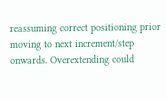reassuming correct positioning prior moving to next increment/step onwards. Overextending could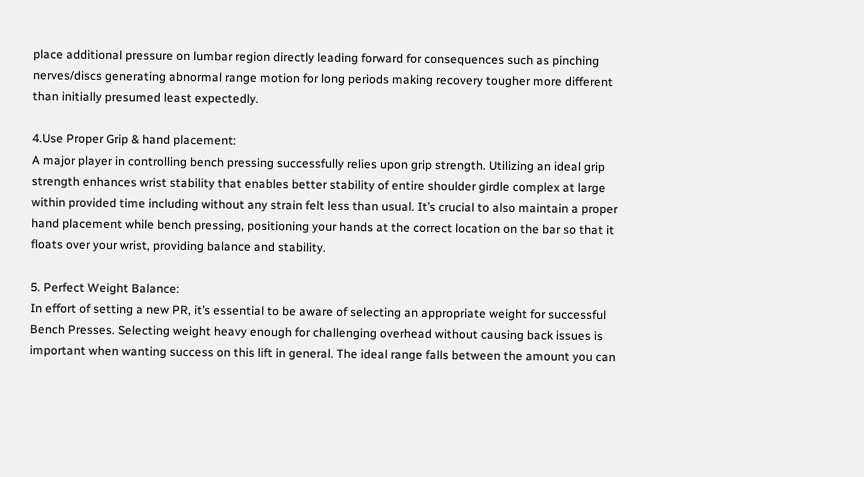place additional pressure on lumbar region directly leading forward for consequences such as pinching nerves/discs generating abnormal range motion for long periods making recovery tougher more different than initially presumed least expectedly.

4.Use Proper Grip & hand placement:
A major player in controlling bench pressing successfully relies upon grip strength. Utilizing an ideal grip strength enhances wrist stability that enables better stability of entire shoulder girdle complex at large within provided time including without any strain felt less than usual. It’s crucial to also maintain a proper hand placement while bench pressing, positioning your hands at the correct location on the bar so that it floats over your wrist, providing balance and stability.

5. Perfect Weight Balance:
In effort of setting a new PR, it’s essential to be aware of selecting an appropriate weight for successful Bench Presses. Selecting weight heavy enough for challenging overhead without causing back issues is important when wanting success on this lift in general. The ideal range falls between the amount you can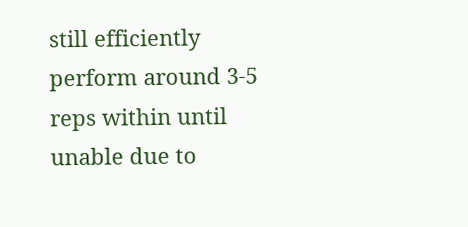still efficiently perform around 3-5 reps within until unable due to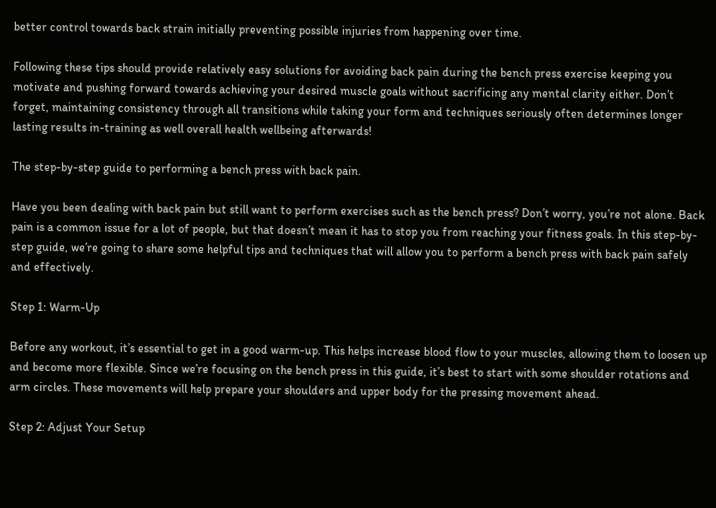better control towards back strain initially preventing possible injuries from happening over time.

Following these tips should provide relatively easy solutions for avoiding back pain during the bench press exercise keeping you motivate and pushing forward towards achieving your desired muscle goals without sacrificing any mental clarity either. Don’t forget, maintaining consistency through all transitions while taking your form and techniques seriously often determines longer lasting results in-training as well overall health wellbeing afterwards!

The step-by-step guide to performing a bench press with back pain.

Have you been dealing with back pain but still want to perform exercises such as the bench press? Don’t worry, you’re not alone. Back pain is a common issue for a lot of people, but that doesn’t mean it has to stop you from reaching your fitness goals. In this step-by-step guide, we’re going to share some helpful tips and techniques that will allow you to perform a bench press with back pain safely and effectively.

Step 1: Warm-Up

Before any workout, it’s essential to get in a good warm-up. This helps increase blood flow to your muscles, allowing them to loosen up and become more flexible. Since we’re focusing on the bench press in this guide, it’s best to start with some shoulder rotations and arm circles. These movements will help prepare your shoulders and upper body for the pressing movement ahead.

Step 2: Adjust Your Setup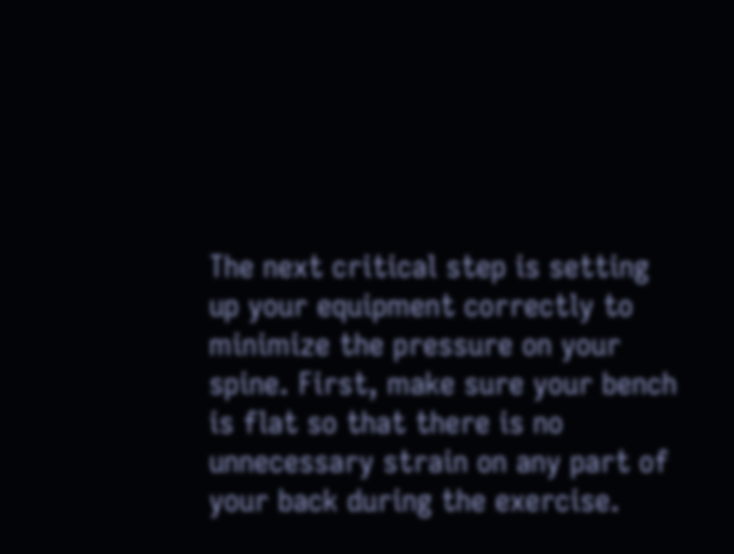The next critical step is setting up your equipment correctly to minimize the pressure on your spine. First, make sure your bench is flat so that there is no unnecessary strain on any part of your back during the exercise.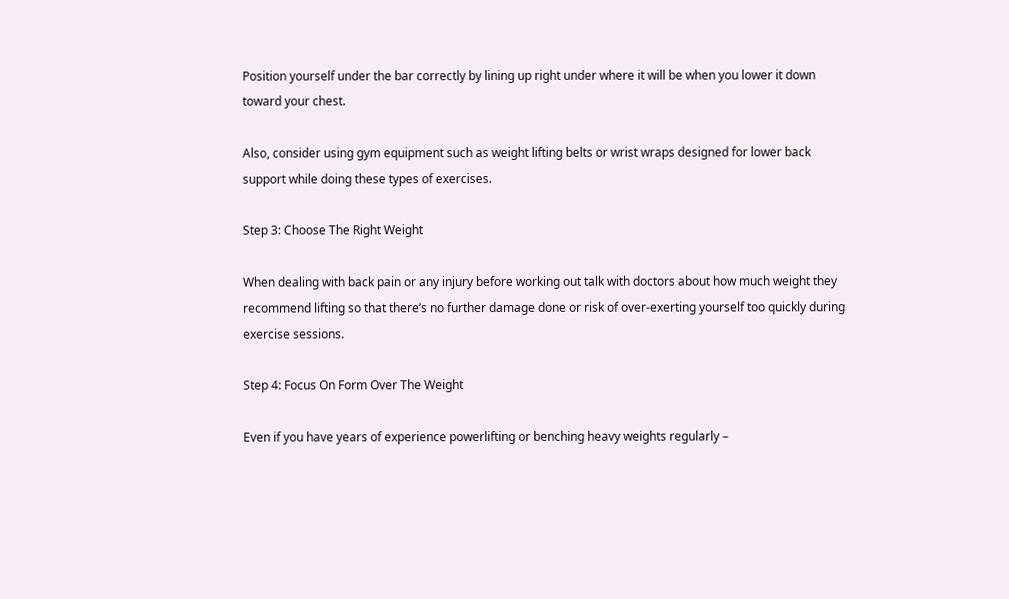Position yourself under the bar correctly by lining up right under where it will be when you lower it down toward your chest.

Also, consider using gym equipment such as weight lifting belts or wrist wraps designed for lower back support while doing these types of exercises.

Step 3: Choose The Right Weight

When dealing with back pain or any injury before working out talk with doctors about how much weight they recommend lifting so that there’s no further damage done or risk of over-exerting yourself too quickly during exercise sessions.

Step 4: Focus On Form Over The Weight

Even if you have years of experience powerlifting or benching heavy weights regularly –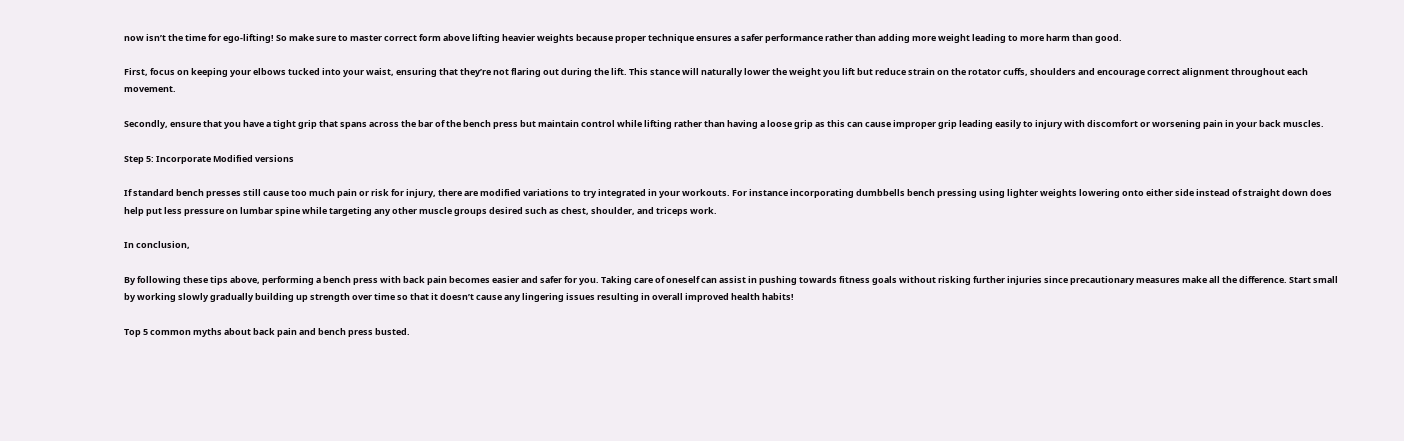now isn’t the time for ego-lifting! So make sure to master correct form above lifting heavier weights because proper technique ensures a safer performance rather than adding more weight leading to more harm than good.

First, focus on keeping your elbows tucked into your waist, ensuring that they’re not flaring out during the lift. This stance will naturally lower the weight you lift but reduce strain on the rotator cuffs, shoulders and encourage correct alignment throughout each movement.

Secondly, ensure that you have a tight grip that spans across the bar of the bench press but maintain control while lifting rather than having a loose grip as this can cause improper grip leading easily to injury with discomfort or worsening pain in your back muscles.

Step 5: Incorporate Modified versions

If standard bench presses still cause too much pain or risk for injury, there are modified variations to try integrated in your workouts. For instance incorporating dumbbells bench pressing using lighter weights lowering onto either side instead of straight down does help put less pressure on lumbar spine while targeting any other muscle groups desired such as chest, shoulder, and triceps work.

In conclusion,

By following these tips above, performing a bench press with back pain becomes easier and safer for you. Taking care of oneself can assist in pushing towards fitness goals without risking further injuries since precautionary measures make all the difference. Start small by working slowly gradually building up strength over time so that it doesn’t cause any lingering issues resulting in overall improved health habits!

Top 5 common myths about back pain and bench press busted.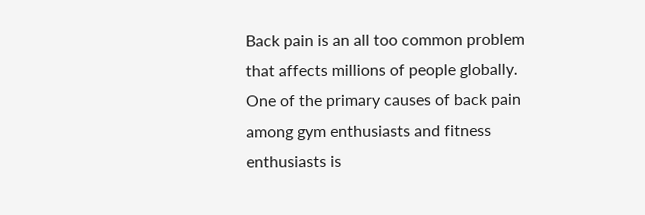Back pain is an all too common problem that affects millions of people globally. One of the primary causes of back pain among gym enthusiasts and fitness enthusiasts is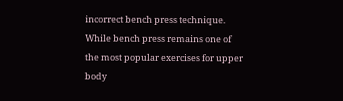incorrect bench press technique. While bench press remains one of the most popular exercises for upper body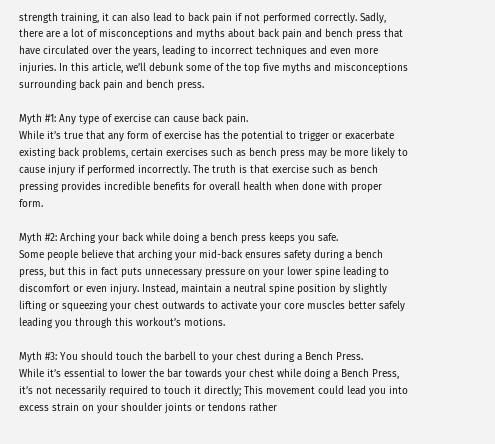strength training, it can also lead to back pain if not performed correctly. Sadly, there are a lot of misconceptions and myths about back pain and bench press that have circulated over the years, leading to incorrect techniques and even more injuries. In this article, we’ll debunk some of the top five myths and misconceptions surrounding back pain and bench press.

Myth #1: Any type of exercise can cause back pain.
While it’s true that any form of exercise has the potential to trigger or exacerbate existing back problems, certain exercises such as bench press may be more likely to cause injury if performed incorrectly. The truth is that exercise such as bench pressing provides incredible benefits for overall health when done with proper form.

Myth #2: Arching your back while doing a bench press keeps you safe.
Some people believe that arching your mid-back ensures safety during a bench press, but this in fact puts unnecessary pressure on your lower spine leading to discomfort or even injury. Instead, maintain a neutral spine position by slightly lifting or squeezing your chest outwards to activate your core muscles better safely leading you through this workout’s motions.

Myth #3: You should touch the barbell to your chest during a Bench Press.
While it’s essential to lower the bar towards your chest while doing a Bench Press, it’s not necessarily required to touch it directly; This movement could lead you into excess strain on your shoulder joints or tendons rather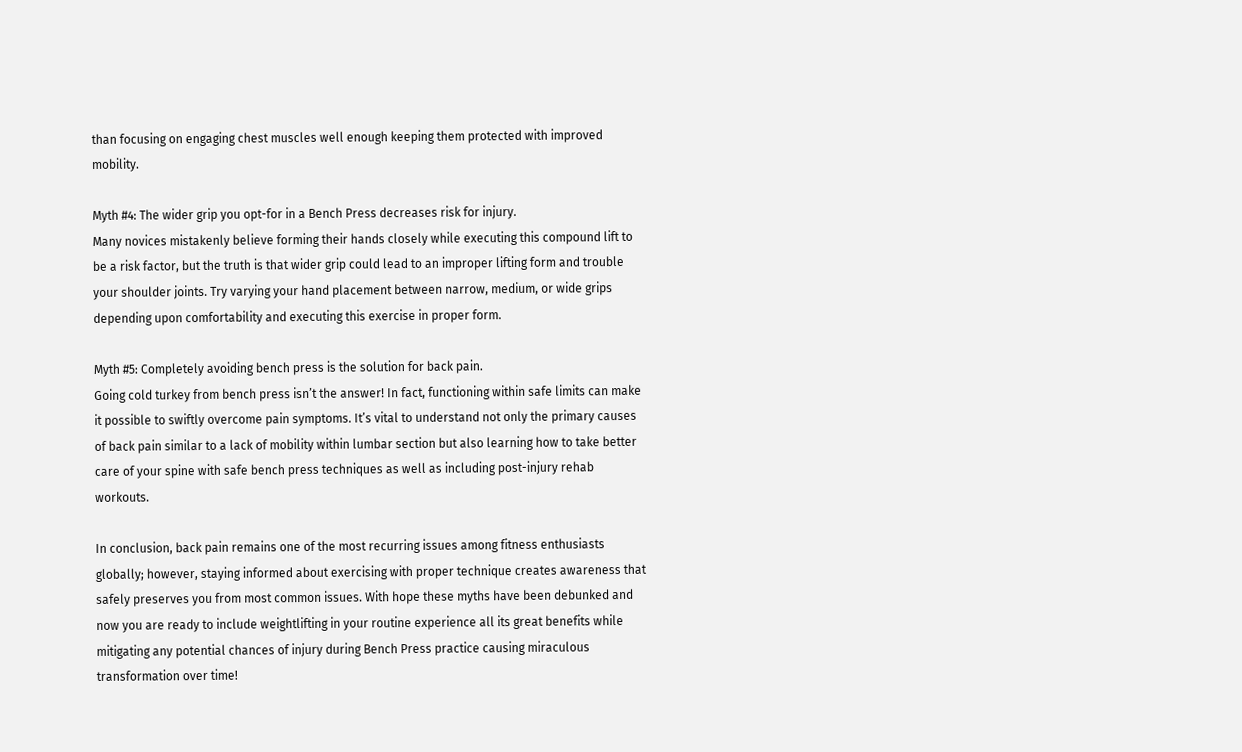than focusing on engaging chest muscles well enough keeping them protected with improved mobility.

Myth #4: The wider grip you opt-for in a Bench Press decreases risk for injury.
Many novices mistakenly believe forming their hands closely while executing this compound lift to be a risk factor, but the truth is that wider grip could lead to an improper lifting form and trouble your shoulder joints. Try varying your hand placement between narrow, medium, or wide grips depending upon comfortability and executing this exercise in proper form.

Myth #5: Completely avoiding bench press is the solution for back pain.
Going cold turkey from bench press isn’t the answer! In fact, functioning within safe limits can make it possible to swiftly overcome pain symptoms. It’s vital to understand not only the primary causes of back pain similar to a lack of mobility within lumbar section but also learning how to take better care of your spine with safe bench press techniques as well as including post-injury rehab workouts.

In conclusion, back pain remains one of the most recurring issues among fitness enthusiasts globally; however, staying informed about exercising with proper technique creates awareness that safely preserves you from most common issues. With hope these myths have been debunked and now you are ready to include weightlifting in your routine experience all its great benefits while mitigating any potential chances of injury during Bench Press practice causing miraculous transformation over time!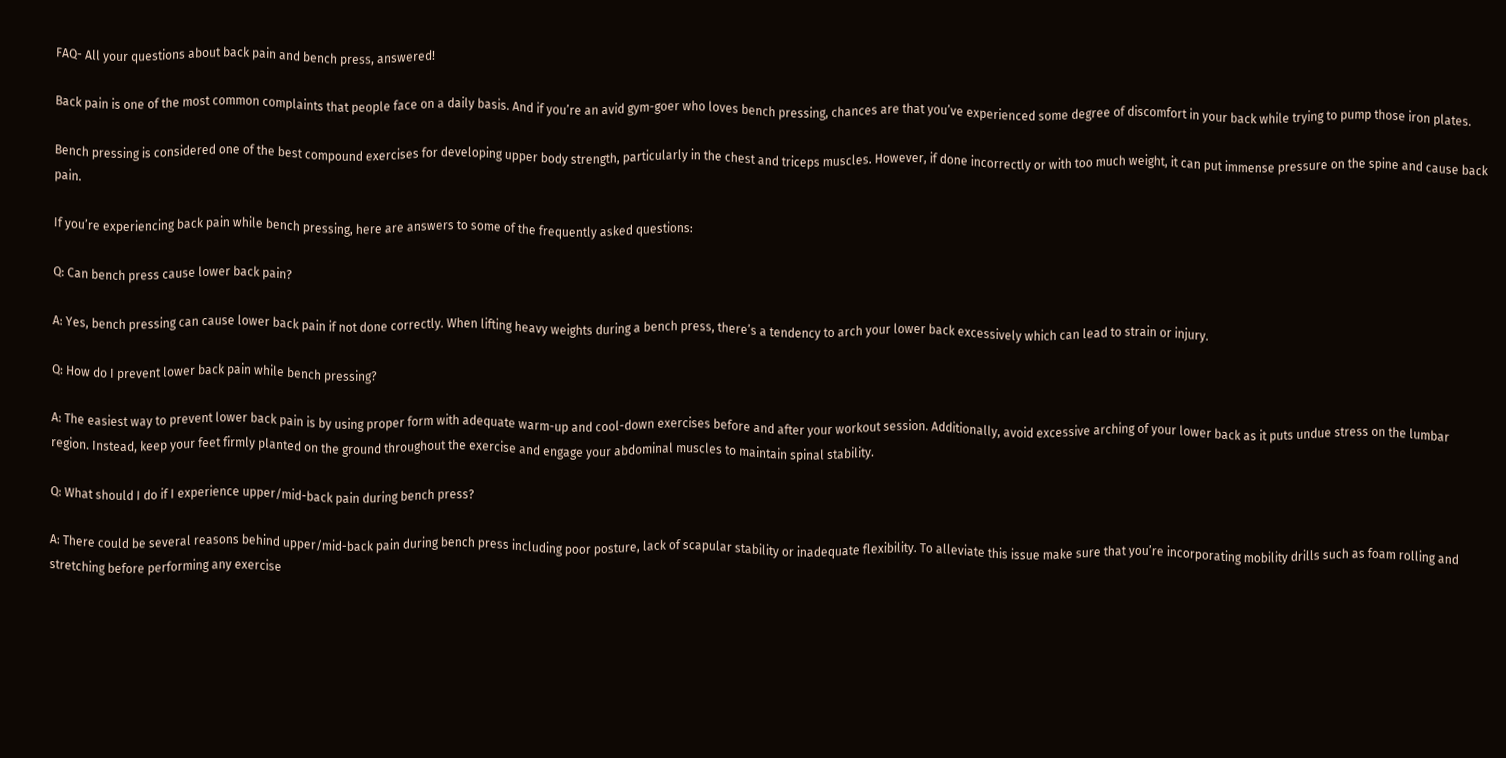FAQ- All your questions about back pain and bench press, answered!

Back pain is one of the most common complaints that people face on a daily basis. And if you’re an avid gym-goer who loves bench pressing, chances are that you’ve experienced some degree of discomfort in your back while trying to pump those iron plates.

Bench pressing is considered one of the best compound exercises for developing upper body strength, particularly in the chest and triceps muscles. However, if done incorrectly or with too much weight, it can put immense pressure on the spine and cause back pain.

If you’re experiencing back pain while bench pressing, here are answers to some of the frequently asked questions:

Q: Can bench press cause lower back pain?

A: Yes, bench pressing can cause lower back pain if not done correctly. When lifting heavy weights during a bench press, there’s a tendency to arch your lower back excessively which can lead to strain or injury.

Q: How do I prevent lower back pain while bench pressing?

A: The easiest way to prevent lower back pain is by using proper form with adequate warm-up and cool-down exercises before and after your workout session. Additionally, avoid excessive arching of your lower back as it puts undue stress on the lumbar region. Instead, keep your feet firmly planted on the ground throughout the exercise and engage your abdominal muscles to maintain spinal stability.

Q: What should I do if I experience upper/mid-back pain during bench press?

A: There could be several reasons behind upper/mid-back pain during bench press including poor posture, lack of scapular stability or inadequate flexibility. To alleviate this issue make sure that you’re incorporating mobility drills such as foam rolling and stretching before performing any exercise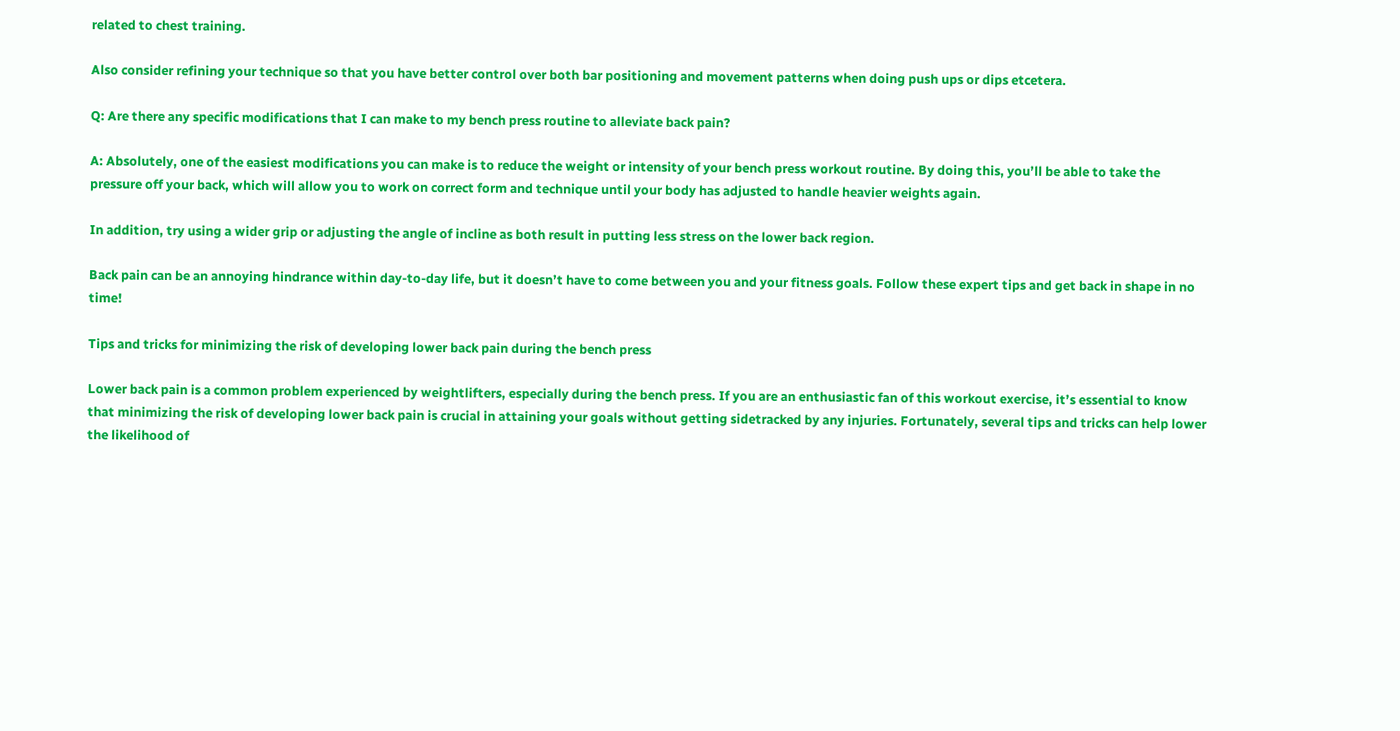related to chest training.

Also consider refining your technique so that you have better control over both bar positioning and movement patterns when doing push ups or dips etcetera.

Q: Are there any specific modifications that I can make to my bench press routine to alleviate back pain?

A: Absolutely, one of the easiest modifications you can make is to reduce the weight or intensity of your bench press workout routine. By doing this, you’ll be able to take the pressure off your back, which will allow you to work on correct form and technique until your body has adjusted to handle heavier weights again.

In addition, try using a wider grip or adjusting the angle of incline as both result in putting less stress on the lower back region.

Back pain can be an annoying hindrance within day-to-day life, but it doesn’t have to come between you and your fitness goals. Follow these expert tips and get back in shape in no time!

Tips and tricks for minimizing the risk of developing lower back pain during the bench press

Lower back pain is a common problem experienced by weightlifters, especially during the bench press. If you are an enthusiastic fan of this workout exercise, it’s essential to know that minimizing the risk of developing lower back pain is crucial in attaining your goals without getting sidetracked by any injuries. Fortunately, several tips and tricks can help lower the likelihood of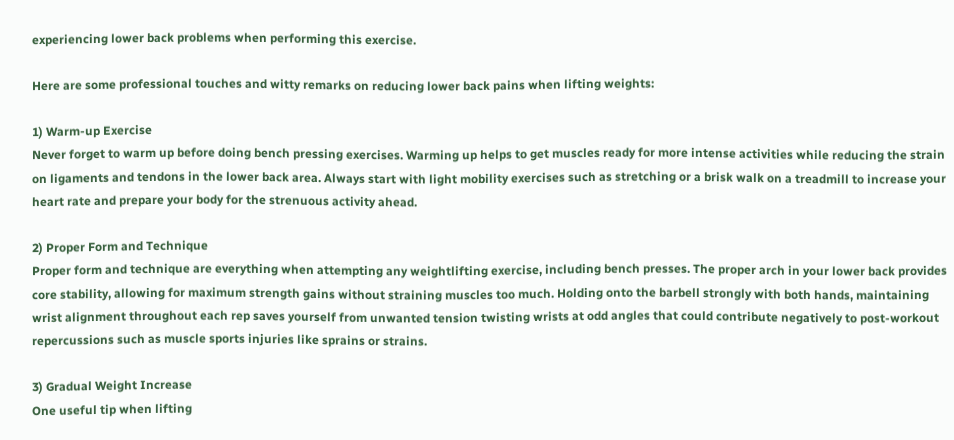experiencing lower back problems when performing this exercise.

Here are some professional touches and witty remarks on reducing lower back pains when lifting weights:

1) Warm-up Exercise
Never forget to warm up before doing bench pressing exercises. Warming up helps to get muscles ready for more intense activities while reducing the strain on ligaments and tendons in the lower back area. Always start with light mobility exercises such as stretching or a brisk walk on a treadmill to increase your heart rate and prepare your body for the strenuous activity ahead.

2) Proper Form and Technique
Proper form and technique are everything when attempting any weightlifting exercise, including bench presses. The proper arch in your lower back provides core stability, allowing for maximum strength gains without straining muscles too much. Holding onto the barbell strongly with both hands, maintaining wrist alignment throughout each rep saves yourself from unwanted tension twisting wrists at odd angles that could contribute negatively to post-workout repercussions such as muscle sports injuries like sprains or strains.

3) Gradual Weight Increase
One useful tip when lifting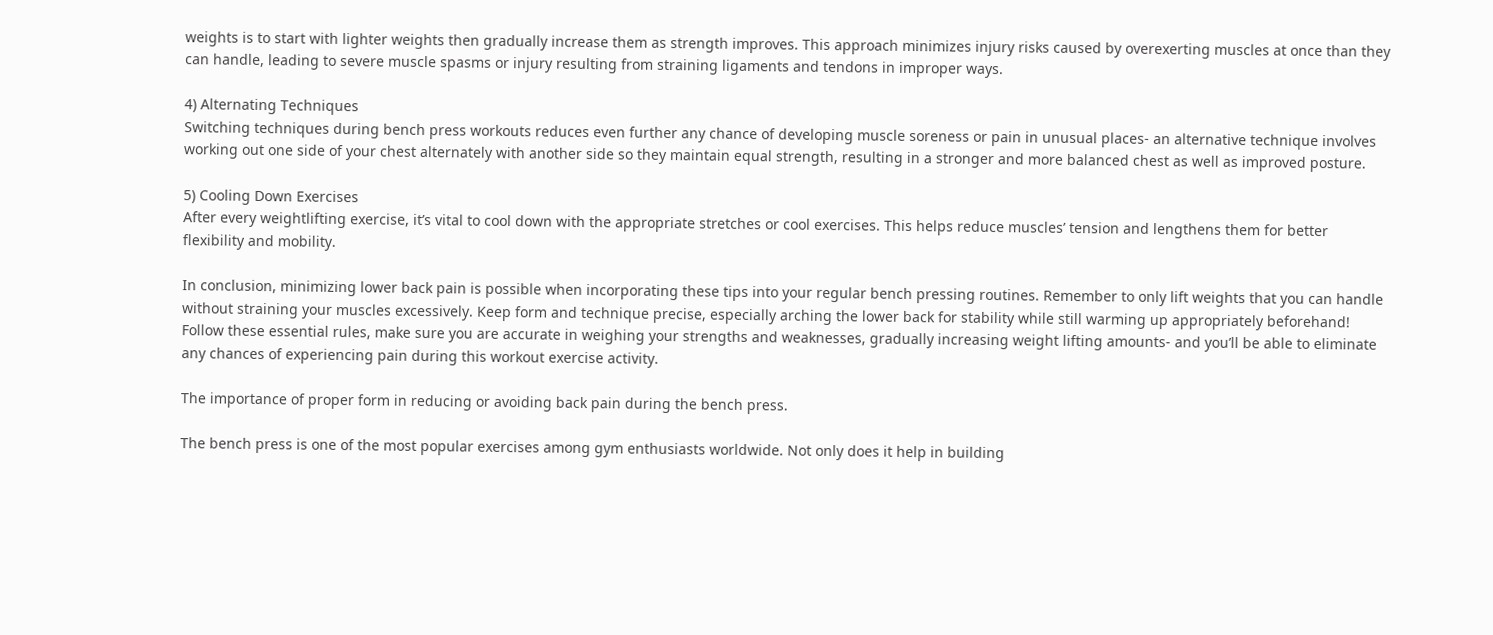weights is to start with lighter weights then gradually increase them as strength improves. This approach minimizes injury risks caused by overexerting muscles at once than they can handle, leading to severe muscle spasms or injury resulting from straining ligaments and tendons in improper ways.

4) Alternating Techniques
Switching techniques during bench press workouts reduces even further any chance of developing muscle soreness or pain in unusual places- an alternative technique involves working out one side of your chest alternately with another side so they maintain equal strength, resulting in a stronger and more balanced chest as well as improved posture.

5) Cooling Down Exercises
After every weightlifting exercise, it’s vital to cool down with the appropriate stretches or cool exercises. This helps reduce muscles’ tension and lengthens them for better flexibility and mobility.

In conclusion, minimizing lower back pain is possible when incorporating these tips into your regular bench pressing routines. Remember to only lift weights that you can handle without straining your muscles excessively. Keep form and technique precise, especially arching the lower back for stability while still warming up appropriately beforehand! Follow these essential rules, make sure you are accurate in weighing your strengths and weaknesses, gradually increasing weight lifting amounts- and you’ll be able to eliminate any chances of experiencing pain during this workout exercise activity.

The importance of proper form in reducing or avoiding back pain during the bench press.

The bench press is one of the most popular exercises among gym enthusiasts worldwide. Not only does it help in building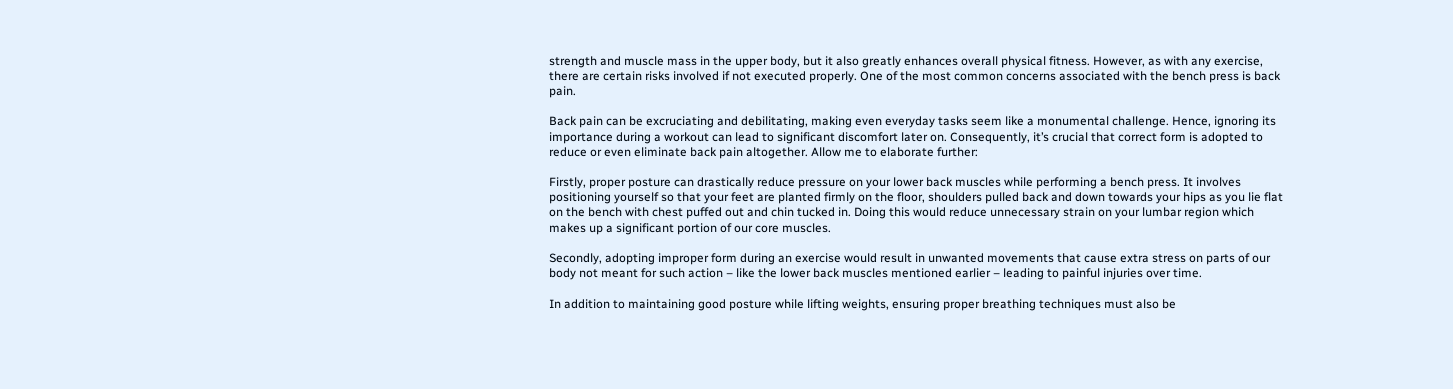strength and muscle mass in the upper body, but it also greatly enhances overall physical fitness. However, as with any exercise, there are certain risks involved if not executed properly. One of the most common concerns associated with the bench press is back pain.

Back pain can be excruciating and debilitating, making even everyday tasks seem like a monumental challenge. Hence, ignoring its importance during a workout can lead to significant discomfort later on. Consequently, it’s crucial that correct form is adopted to reduce or even eliminate back pain altogether. Allow me to elaborate further:

Firstly, proper posture can drastically reduce pressure on your lower back muscles while performing a bench press. It involves positioning yourself so that your feet are planted firmly on the floor, shoulders pulled back and down towards your hips as you lie flat on the bench with chest puffed out and chin tucked in. Doing this would reduce unnecessary strain on your lumbar region which makes up a significant portion of our core muscles.

Secondly, adopting improper form during an exercise would result in unwanted movements that cause extra stress on parts of our body not meant for such action – like the lower back muscles mentioned earlier – leading to painful injuries over time.

In addition to maintaining good posture while lifting weights, ensuring proper breathing techniques must also be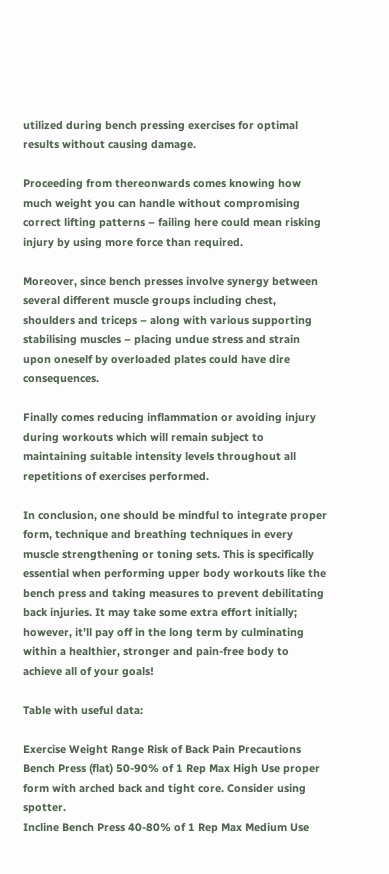utilized during bench pressing exercises for optimal results without causing damage.

Proceeding from thereonwards comes knowing how much weight you can handle without compromising correct lifting patterns – failing here could mean risking injury by using more force than required.

Moreover, since bench presses involve synergy between several different muscle groups including chest, shoulders and triceps – along with various supporting stabilising muscles – placing undue stress and strain upon oneself by overloaded plates could have dire consequences.

Finally comes reducing inflammation or avoiding injury during workouts which will remain subject to maintaining suitable intensity levels throughout all repetitions of exercises performed.

In conclusion, one should be mindful to integrate proper form, technique and breathing techniques in every muscle strengthening or toning sets. This is specifically essential when performing upper body workouts like the bench press and taking measures to prevent debilitating back injuries. It may take some extra effort initially; however, it’ll pay off in the long term by culminating within a healthier, stronger and pain-free body to achieve all of your goals!

Table with useful data:

Exercise Weight Range Risk of Back Pain Precautions
Bench Press (flat) 50-90% of 1 Rep Max High Use proper form with arched back and tight core. Consider using spotter.
Incline Bench Press 40-80% of 1 Rep Max Medium Use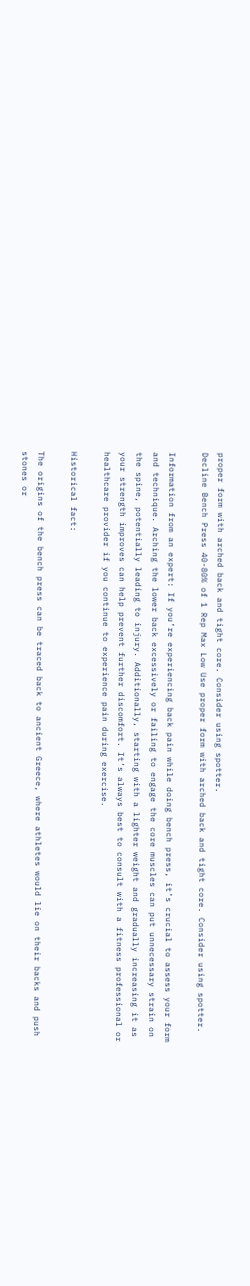proper form with arched back and tight core. Consider using spotter.
Decline Bench Press 40-80% of 1 Rep Max Low Use proper form with arched back and tight core. Consider using spotter.

Information from an expert: If you’re experiencing back pain while doing bench press, it’s crucial to assess your form and technique. Arching the lower back excessively or failing to engage the core muscles can put unnecessary strain on the spine, potentially leading to injury. Additionally, starting with a lighter weight and gradually increasing it as your strength improves can help prevent further discomfort. It’s always best to consult with a fitness professional or healthcare provider if you continue to experience pain during exercise.

Historical fact:

The origins of the bench press can be traced back to ancient Greece, where athletes would lie on their backs and push stones or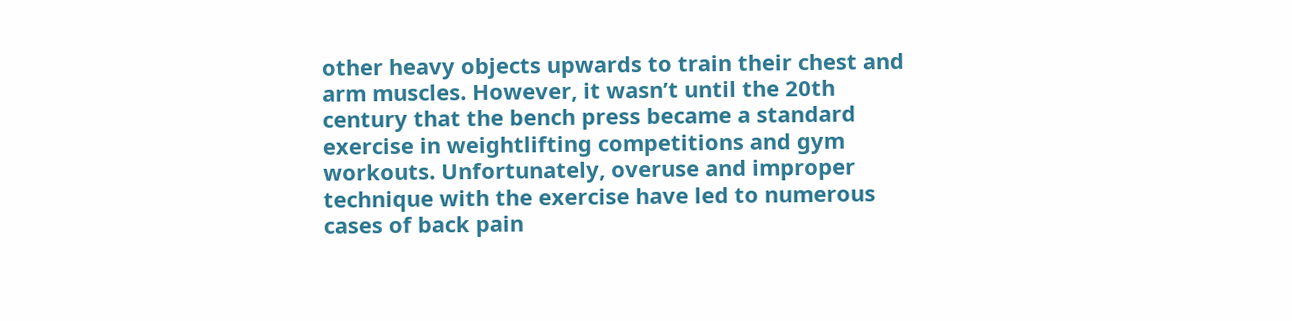other heavy objects upwards to train their chest and arm muscles. However, it wasn’t until the 20th century that the bench press became a standard exercise in weightlifting competitions and gym workouts. Unfortunately, overuse and improper technique with the exercise have led to numerous cases of back pain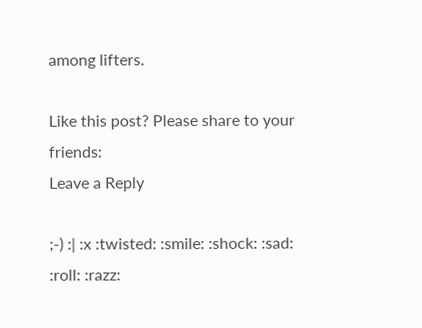among lifters.

Like this post? Please share to your friends:
Leave a Reply

;-) :| :x :twisted: :smile: :shock: :sad: :roll: :razz: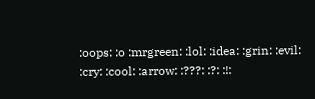:oops: :o :mrgreen: :lol: :idea: :grin: :evil: :cry: :cool: :arrow: :???: :?: :!: